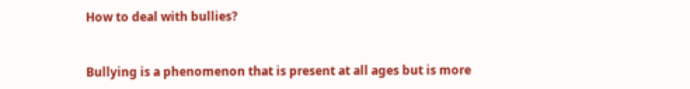How to deal with bullies?


Bullying is a phenomenon that is present at all ages but is more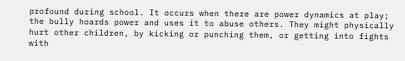profound during school. It occurs when there are power dynamics at play; the bully hoards power and uses it to abuse others. They might physically hurt other children, by kicking or punching them, or getting into fights with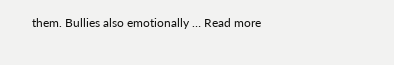them. Bullies also emotionally … Read more